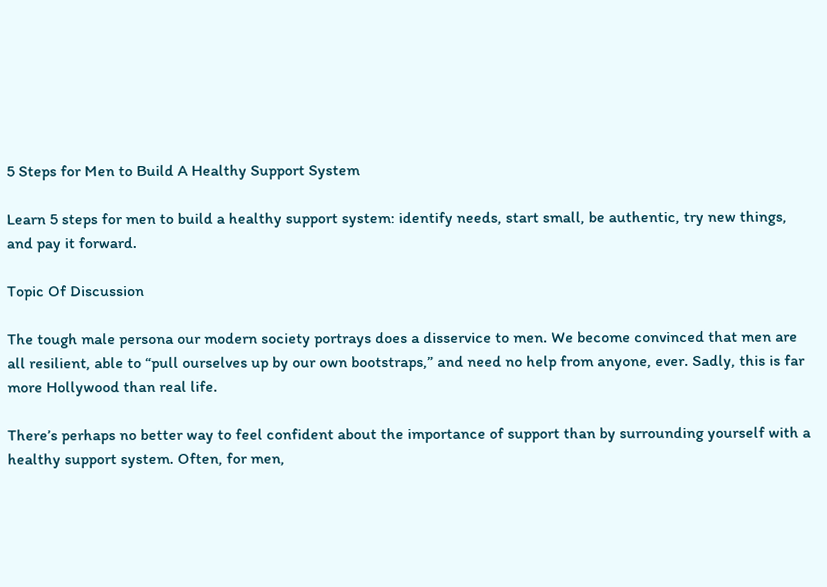5 Steps for Men to Build A Healthy Support System

Learn 5 steps for men to build a healthy support system: identify needs, start small, be authentic, try new things, and pay it forward.

Topic Of Discussion

The tough male persona our modern society portrays does a disservice to men. We become convinced that men are all resilient, able to “pull ourselves up by our own bootstraps,” and need no help from anyone, ever. Sadly, this is far more Hollywood than real life.

There’s perhaps no better way to feel confident about the importance of support than by surrounding yourself with a healthy support system. Often, for men,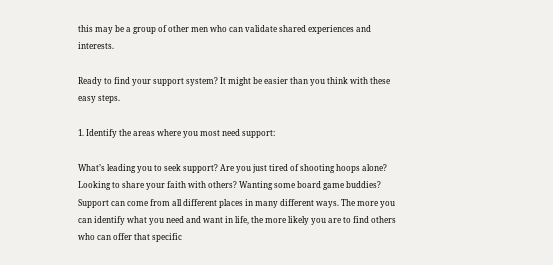this may be a group of other men who can validate shared experiences and interests.

Ready to find your support system? It might be easier than you think with these easy steps.

1. Identify the areas where you most need support:

What’s leading you to seek support? Are you just tired of shooting hoops alone? Looking to share your faith with others? Wanting some board game buddies? Support can come from all different places in many different ways. The more you can identify what you need and want in life, the more likely you are to find others who can offer that specific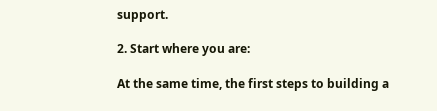support.

2. Start where you are:

At the same time, the first steps to building a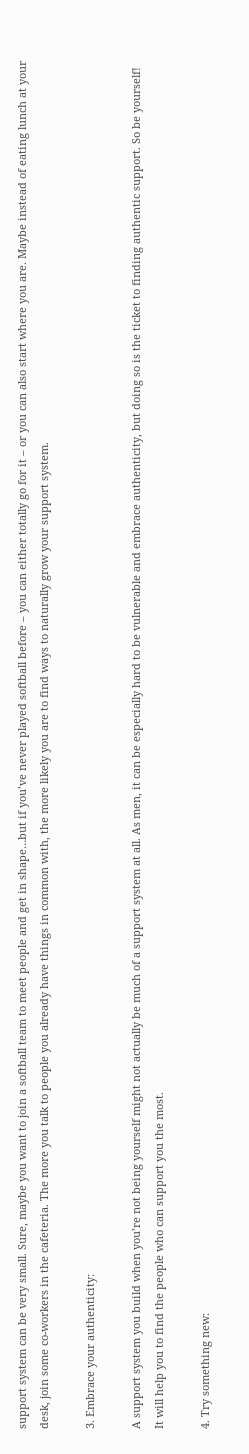support system can be very small. Sure, maybe you want to join a softball team to meet people and get in shape…but if you’ve never played softball before – you can either totally go for it – or you can also start where you are. Maybe instead of eating lunch at your desk, join some co-workers in the cafeteria. The more you talk to people you already have things in common with, the more likely you are to find ways to naturally grow your support system.

3. Embrace your authenticity:

A support system you build when you’re not being yourself might not actually be much of a support system at all. As men, it can be especially hard to be vulnerable and embrace authenticity, but doing so is the ticket to finding authentic support. So be yourself! It will help you to find the people who can support you the most.

4. Try something new: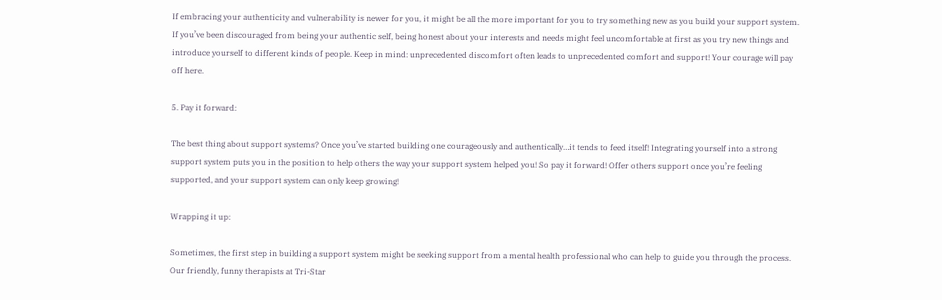If embracing your authenticity and vulnerability is newer for you, it might be all the more important for you to try something new as you build your support system. If you’ve been discouraged from being your authentic self, being honest about your interests and needs might feel uncomfortable at first as you try new things and introduce yourself to different kinds of people. Keep in mind: unprecedented discomfort often leads to unprecedented comfort and support! Your courage will pay off here.

5. Pay it forward:

The best thing about support systems? Once you’ve started building one courageously and authentically…it tends to feed itself! Integrating yourself into a strong support system puts you in the position to help others the way your support system helped you! So pay it forward! Offer others support once you’re feeling supported, and your support system can only keep growing!

Wrapping it up:

Sometimes, the first step in building a support system might be seeking support from a mental health professional who can help to guide you through the process. Our friendly, funny therapists at Tri-Star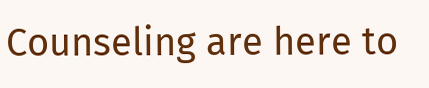Counseling are here to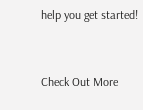help you get started!


Check Out More